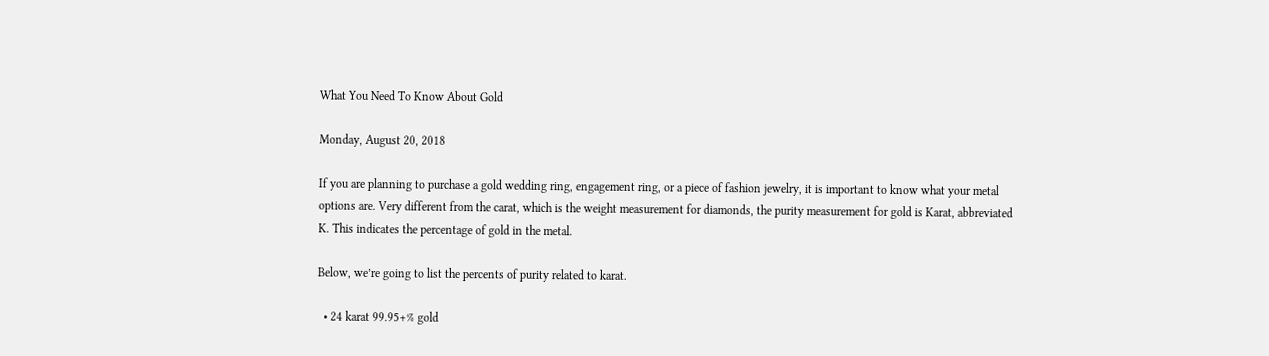What You Need To Know About Gold

Monday, August 20, 2018

If you are planning to purchase a gold wedding ring, engagement ring, or a piece of fashion jewelry, it is important to know what your metal options are. Very different from the carat, which is the weight measurement for diamonds, the purity measurement for gold is Karat, abbreviated K. This indicates the percentage of gold in the metal.

Below, we’re going to list the percents of purity related to karat.

  • 24 karat 99.95+% gold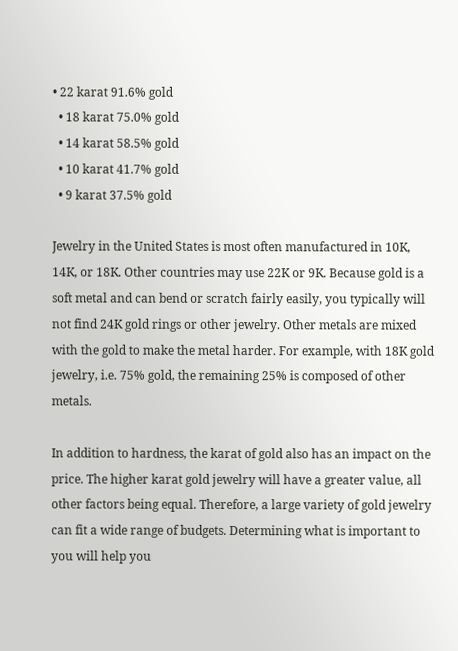• 22 karat 91.6% gold
  • 18 karat 75.0% gold
  • 14 karat 58.5% gold
  • 10 karat 41.7% gold
  • 9 karat 37.5% gold

Jewelry in the United States is most often manufactured in 10K, 14K, or 18K. Other countries may use 22K or 9K. Because gold is a soft metal and can bend or scratch fairly easily, you typically will not find 24K gold rings or other jewelry. Other metals are mixed with the gold to make the metal harder. For example, with 18K gold jewelry, i.e. 75% gold, the remaining 25% is composed of other metals.

In addition to hardness, the karat of gold also has an impact on the price. The higher karat gold jewelry will have a greater value, all other factors being equal. Therefore, a large variety of gold jewelry can fit a wide range of budgets. Determining what is important to you will help you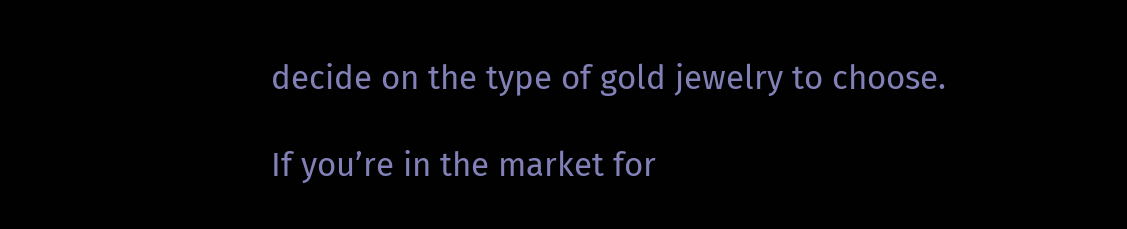decide on the type of gold jewelry to choose.

If you’re in the market for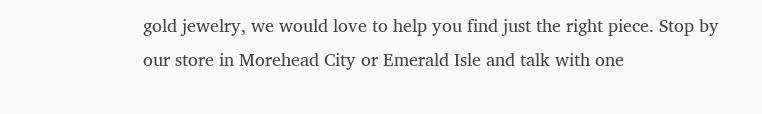gold jewelry, we would love to help you find just the right piece. Stop by our store in Morehead City or Emerald Isle and talk with one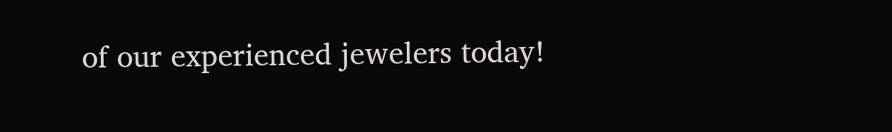of our experienced jewelers today!